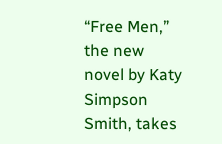“Free Men,” the new novel by Katy Simpson Smith, takes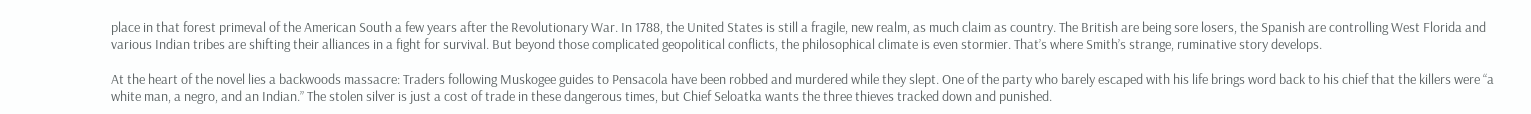place in that forest primeval of the American South a few years after the Revolutionary War. In 1788, the United States is still a fragile, new realm, as much claim as country. The British are being sore losers, the Spanish are controlling West Florida and various Indian tribes are shifting their alliances in a fight for survival. But beyond those complicated geopolitical conflicts, the philosophical climate is even stormier. That’s where Smith’s strange, ruminative story develops.

At the heart of the novel lies a backwoods massacre: Traders following Muskogee guides to Pensacola have been robbed and murdered while they slept. One of the party who barely escaped with his life brings word back to his chief that the killers were “a white man, a negro, and an Indian.” The stolen silver is just a cost of trade in these dangerous times, but Chief Seloatka wants the three thieves tracked down and punished.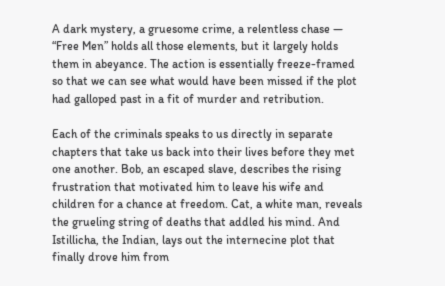A dark mystery, a gruesome crime, a relentless chase — “Free Men” holds all those elements, but it largely holds them in abeyance. The action is essentially freeze-framed so that we can see what would have been missed if the plot had galloped past in a fit of murder and retribution.

Each of the criminals speaks to us directly in separate chapters that take us back into their lives before they met one another. Bob, an escaped slave, describes the rising frustration that motivated him to leave his wife and children for a chance at freedom. Cat, a white man, reveals the grueling string of deaths that addled his mind. And Istillicha, the Indian, lays out the internecine plot that finally drove him from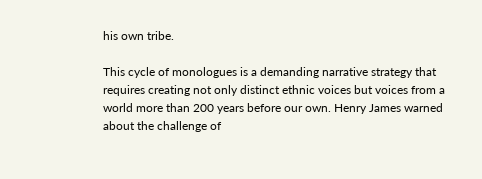his own tribe.

This cycle of monologues is a demanding narrative strategy that requires creating not only distinct ethnic voices but voices from a world more than 200 years before our own. Henry James warned about the challenge of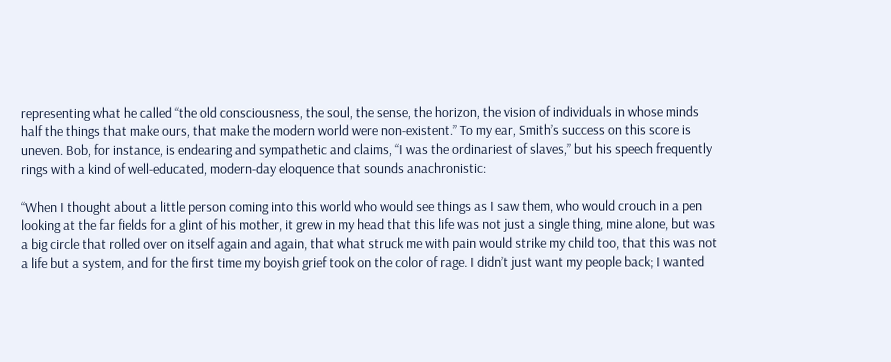representing what he called “the old consciousness, the soul, the sense, the horizon, the vision of individuals in whose minds half the things that make ours, that make the modern world were non-existent.” To my ear, Smith’s success on this score is uneven. Bob, for instance, is endearing and sympathetic and claims, “I was the ordinariest of slaves,” but his speech frequently rings with a kind of well-educated, modern-day eloquence that sounds anachronistic:

“When I thought about a little person coming into this world who would see things as I saw them, who would crouch in a pen looking at the far fields for a glint of his mother, it grew in my head that this life was not just a single thing, mine alone, but was a big circle that rolled over on itself again and again, that what struck me with pain would strike my child too, that this was not a life but a system, and for the first time my boyish grief took on the color of rage. I didn’t just want my people back; I wanted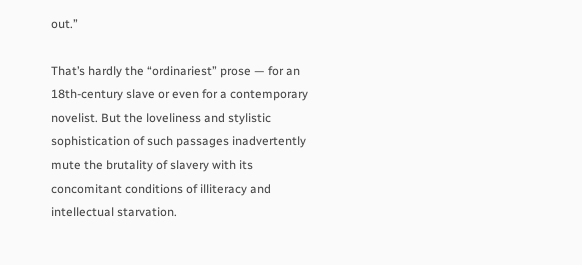out.”

That’s hardly the “ordinariest” prose — for an 18th-century slave or even for a contemporary novelist. But the loveliness and stylistic sophistication of such passages inadvertently mute the brutality of slavery with its concomitant conditions of illiteracy and intellectual starvation.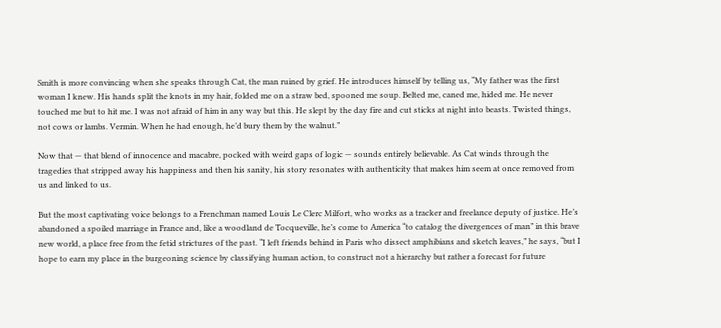Smith is more convincing when she speaks through Cat, the man ruined by grief. He introduces himself by telling us, “My father was the first woman I knew. His hands split the knots in my hair, folded me on a straw bed, spooned me soup. Belted me, caned me, hided me. He never touched me but to hit me. I was not afraid of him in any way but this. He slept by the day fire and cut sticks at night into beasts. Twisted things, not cows or lambs. Vermin. When he had enough, he’d bury them by the walnut.”

Now that — that blend of innocence and macabre, pocked with weird gaps of logic — sounds entirely believable. As Cat winds through the tragedies that stripped away his happiness and then his sanity, his story resonates with authenticity that makes him seem at once removed from us and linked to us.

But the most captivating voice belongs to a Frenchman named Louis Le Clerc Milfort, who works as a tracker and freelance deputy of justice. He’s abandoned a spoiled marriage in France and, like a woodland de Tocqueville, he’s come to America “to catalog the divergences of man” in this brave new world, a place free from the fetid strictures of the past. “I left friends behind in Paris who dissect amphibians and sketch leaves,” he says, “but I hope to earn my place in the burgeoning science by classifying human action, to construct not a hierarchy but rather a forecast for future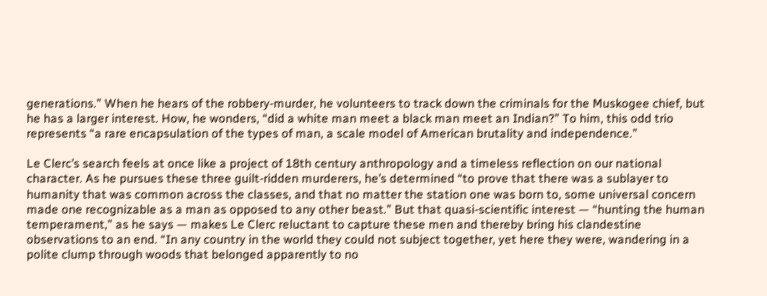generations.” When he hears of the robbery-murder, he volunteers to track down the criminals for the Muskogee chief, but he has a larger interest. How, he wonders, “did a white man meet a black man meet an Indian?” To him, this odd trio represents “a rare encapsulation of the types of man, a scale model of American brutality and independence.”

Le Clerc’s search feels at once like a project of 18th century anthropology and a timeless reflection on our national character. As he pursues these three guilt-ridden murderers, he’s determined “to prove that there was a sublayer to humanity that was common across the classes, and that no matter the station one was born to, some universal concern made one recognizable as a man as opposed to any other beast.” But that quasi-scientific interest — “hunting the human temperament,” as he says — makes Le Clerc reluctant to capture these men and thereby bring his clandestine observations to an end. “In any country in the world they could not subject together, yet here they were, wandering in a polite clump through woods that belonged apparently to no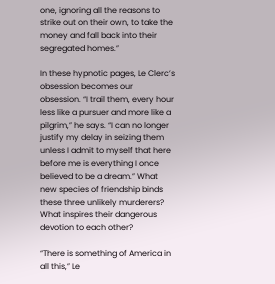one, ignoring all the reasons to strike out on their own, to take the money and fall back into their segregated homes.”

In these hypnotic pages, Le Clerc’s obsession becomes our obsession. “I trail them, every hour less like a pursuer and more like a pilgrim,” he says. “I can no longer justify my delay in seizing them unless I admit to myself that here before me is everything I once believed to be a dream.” What new species of friendship binds these three unlikely murderers? What inspires their dangerous devotion to each other?

“There is something of America in all this,” Le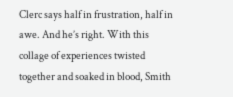Clerc says half in frustration, half in awe. And he’s right. With this collage of experiences twisted together and soaked in blood, Smith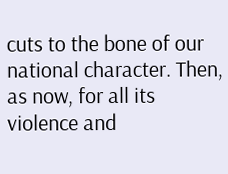cuts to the bone of our national character. Then, as now, for all its violence and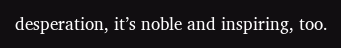desperation, it’s noble and inspiring, too.